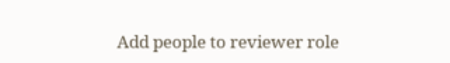Add people to reviewer role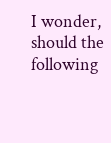I wonder, should the following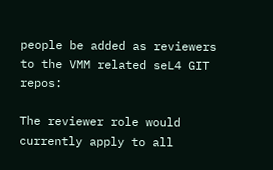people be added as reviewers to the VMM related seL4 GIT repos:

The reviewer role would currently apply to all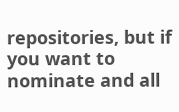repositories, but if you want to nominate and all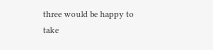three would be happy to take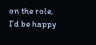on the role, I’d be happy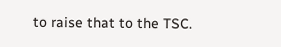to raise that to the TSC.